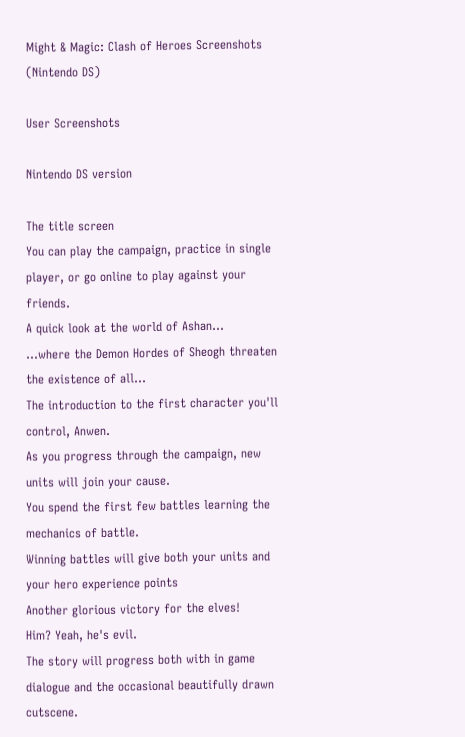Might & Magic: Clash of Heroes Screenshots (Nintendo DS)

User Screenshots

Nintendo DS version

The title screen
You can play the campaign, practice in single player, or go online to play against your friends.
A quick look at the world of Ashan...
...where the Demon Hordes of Sheogh threaten the existence of all...
The introduction to the first character you'll control, Anwen.
As you progress through the campaign, new units will join your cause.
You spend the first few battles learning the mechanics of battle.
Winning battles will give both your units and your hero experience points
Another glorious victory for the elves!
Him? Yeah, he's evil.
The story will progress both with in game dialogue and the occasional beautifully drawn cutscene.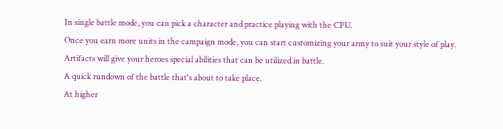In single battle mode, you can pick a character and practice playing with the CPU.
Once you earn more units in the campaign mode, you can start customizing your army to suit your style of play.
Artifacts will give your heroes special abilities that can be utilized in battle.
A quick rundown of the battle that's about to take place.
At higher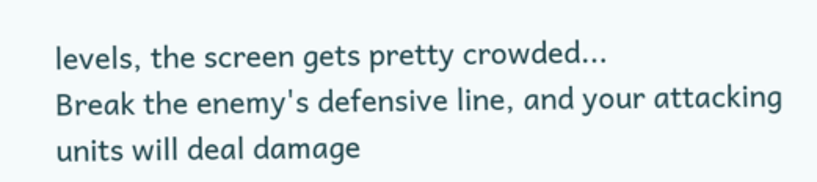levels, the screen gets pretty crowded...
Break the enemy's defensive line, and your attacking units will deal damage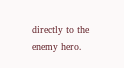directly to the enemy hero.